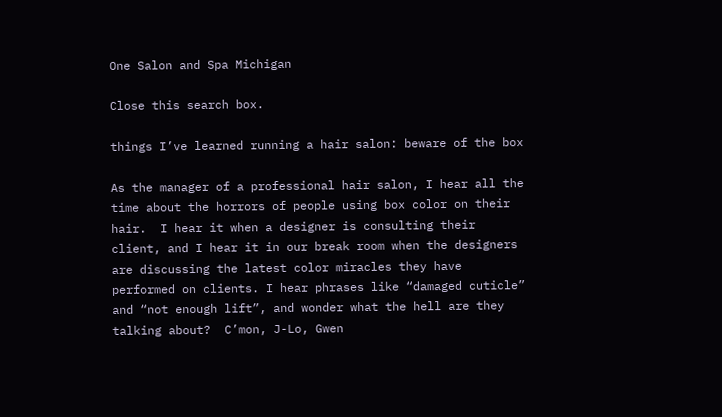One Salon and Spa Michigan

Close this search box.

things I’ve learned running a hair salon: beware of the box

As the manager of a professional hair salon, I hear all the time about the horrors of people using box color on their hair.  I hear it when a designer is consulting their client, and I hear it in our break room when the designers are discussing the latest color miracles they have performed on clients. I hear phrases like “damaged cuticle” and “not enough lift”, and wonder what the hell are they talking about?  C’mon, J-Lo, Gwen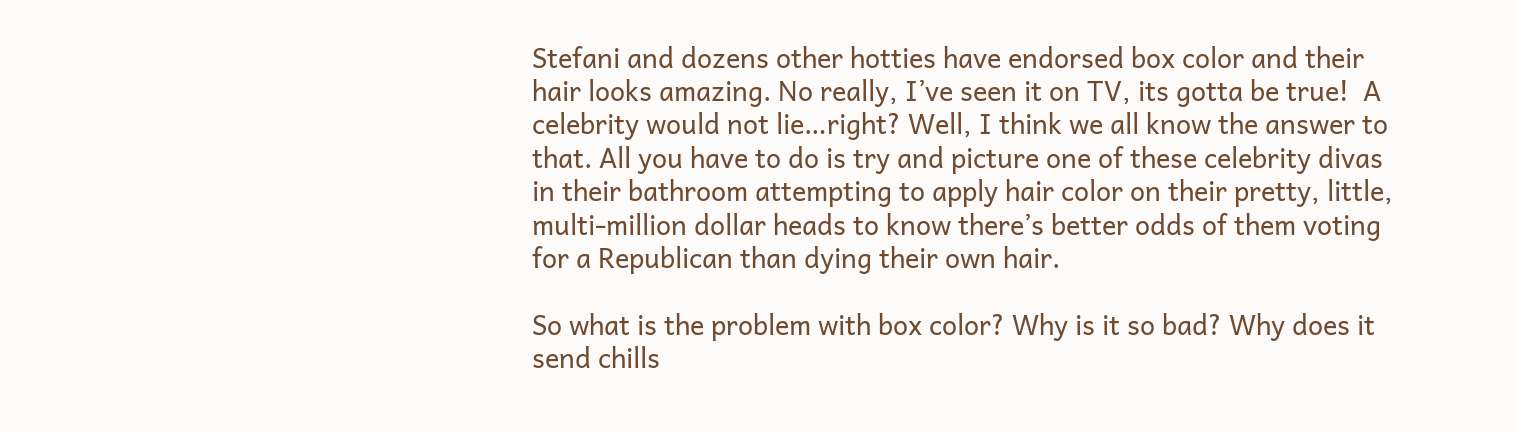Stefani and dozens other hotties have endorsed box color and their hair looks amazing. No really, I’ve seen it on TV, its gotta be true!  A celebrity would not lie…right? Well, I think we all know the answer to that. All you have to do is try and picture one of these celebrity divas in their bathroom attempting to apply hair color on their pretty, little, multi-million dollar heads to know there’s better odds of them voting for a Republican than dying their own hair.

So what is the problem with box color? Why is it so bad? Why does it send chills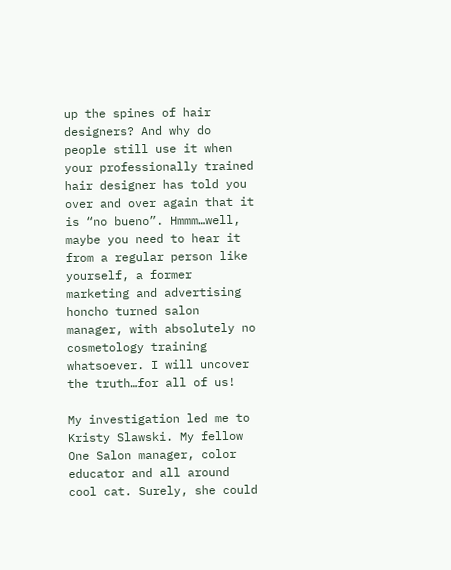up the spines of hair designers? And why do people still use it when your professionally trained hair designer has told you over and over again that it is “no bueno”. Hmmm…well, maybe you need to hear it from a regular person like yourself, a former marketing and advertising honcho turned salon manager, with absolutely no cosmetology training whatsoever. I will uncover the truth…for all of us!

My investigation led me to Kristy Slawski. My fellow One Salon manager, color educator and all around cool cat. Surely, she could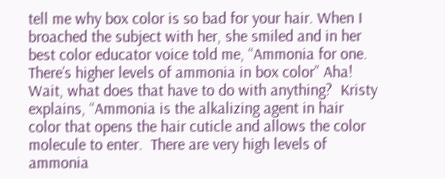tell me why box color is so bad for your hair. When I broached the subject with her, she smiled and in her best color educator voice told me, “Ammonia for one. There’s higher levels of ammonia in box color” Aha! Wait, what does that have to do with anything?  Kristy explains, “Ammonia is the alkalizing agent in hair color that opens the hair cuticle and allows the color molecule to enter.  There are very high levels of ammonia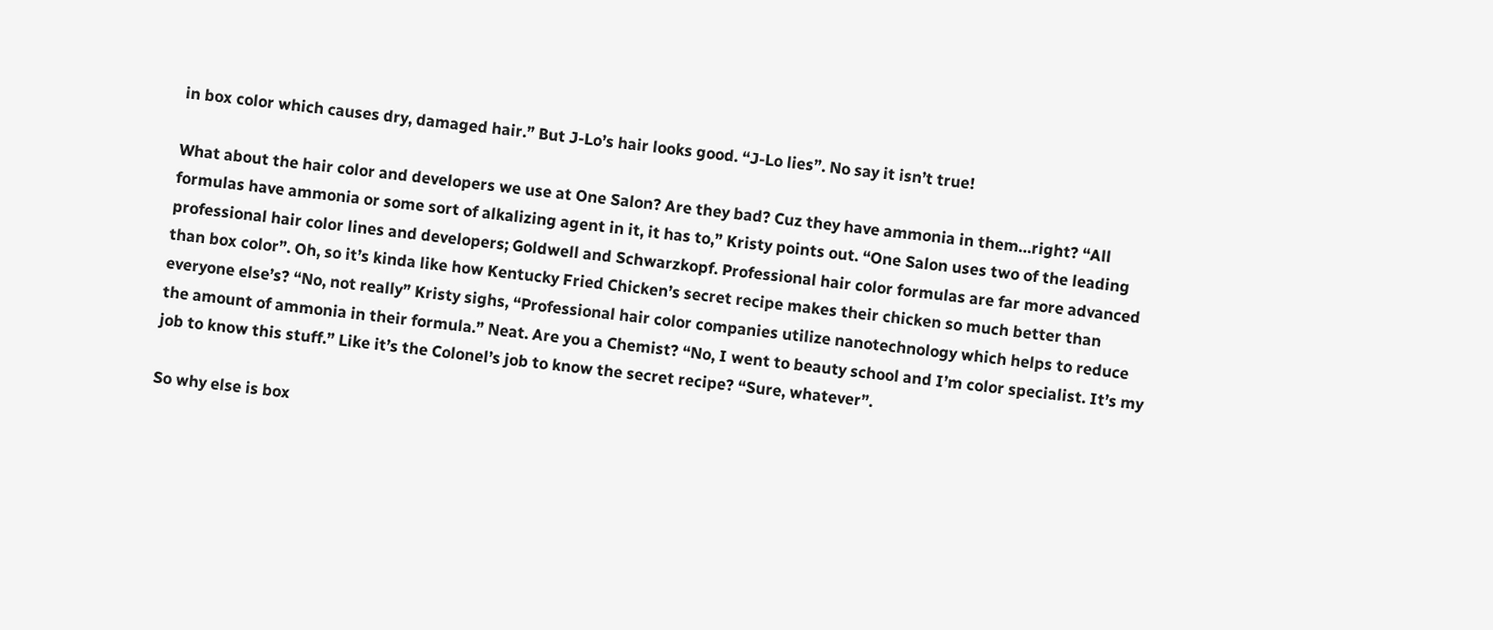in box color which causes dry, damaged hair.” But J-Lo’s hair looks good. “J-Lo lies”. No say it isn’t true!

What about the hair color and developers we use at One Salon? Are they bad? Cuz they have ammonia in them…right? “All formulas have ammonia or some sort of alkalizing agent in it, it has to,” Kristy points out. “One Salon uses two of the leading professional hair color lines and developers; Goldwell and Schwarzkopf. Professional hair color formulas are far more advanced than box color”. Oh, so it’s kinda like how Kentucky Fried Chicken’s secret recipe makes their chicken so much better than everyone else’s? “No, not really” Kristy sighs, “Professional hair color companies utilize nanotechnology which helps to reduce the amount of ammonia in their formula.” Neat. Are you a Chemist? “No, I went to beauty school and I’m color specialist. It’s my job to know this stuff.” Like it’s the Colonel’s job to know the secret recipe? “Sure, whatever”.

So why else is box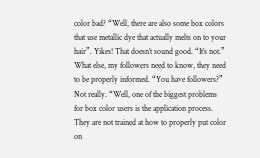color bad? “Well, there are also some box colors that use metallic dye that actually melts on to your hair”. Yikes! That doesn’t sound good. “It’s not.” What else, my followers need to know, they need to be properly informed. “You have followers?” Not really. “Well, one of the biggest problems for box color users is the application process. They are not trained at how to properly put color on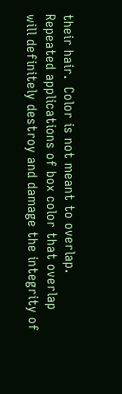their hair.  Color is not meant to overlap. Repeated applications of box color that overlap will definitely destroy and damage the integrity of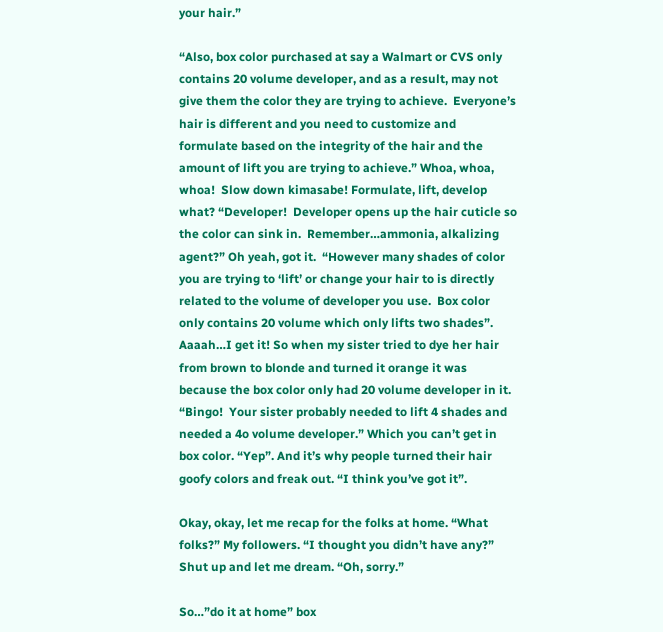your hair.”

“Also, box color purchased at say a Walmart or CVS only contains 20 volume developer, and as a result, may not give them the color they are trying to achieve.  Everyone’s hair is different and you need to customize and formulate based on the integrity of the hair and the amount of lift you are trying to achieve.” Whoa, whoa, whoa!  Slow down kimasabe! Formulate, lift, develop what? “Developer!  Developer opens up the hair cuticle so the color can sink in.  Remember…ammonia, alkalizing agent?” Oh yeah, got it.  “However many shades of color you are trying to ‘lift’ or change your hair to is directly related to the volume of developer you use.  Box color only contains 20 volume which only lifts two shades”. Aaaah…I get it! So when my sister tried to dye her hair from brown to blonde and turned it orange it was because the box color only had 20 volume developer in it.  “Bingo!  Your sister probably needed to lift 4 shades and needed a 4o volume developer.” Which you can’t get in box color. “Yep”. And it’s why people turned their hair goofy colors and freak out. “I think you’ve got it”.

Okay, okay, let me recap for the folks at home. “What folks?” My followers. “I thought you didn’t have any?” Shut up and let me dream. “Oh, sorry.”

So…”do it at home” box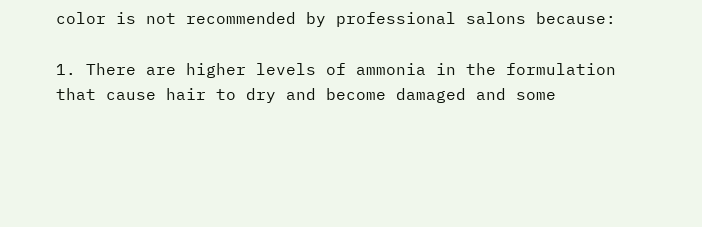color is not recommended by professional salons because:

1. There are higher levels of ammonia in the formulation that cause hair to dry and become damaged and some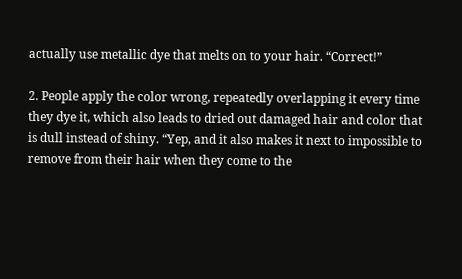actually use metallic dye that melts on to your hair. “Correct!”

2. People apply the color wrong, repeatedly overlapping it every time they dye it, which also leads to dried out damaged hair and color that is dull instead of shiny. “Yep, and it also makes it next to impossible to remove from their hair when they come to the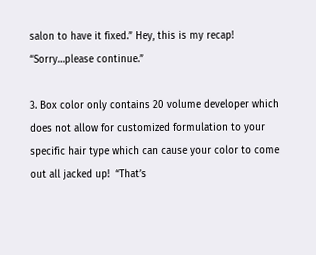salon to have it fixed.” Hey, this is my recap! “Sorry…please continue.”

3. Box color only contains 20 volume developer which does not allow for customized formulation to your specific hair type which can cause your color to come out all jacked up!  “That’s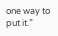one way to put it.”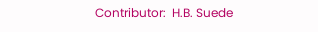Contributor:  H.B. Suede